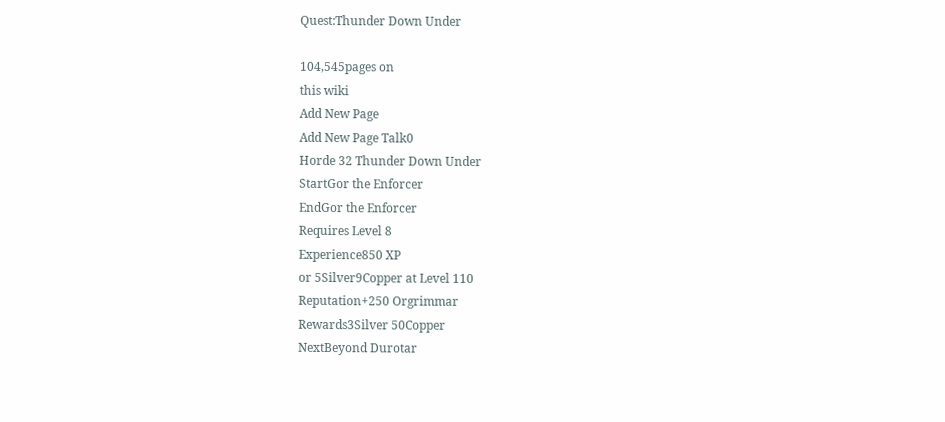Quest:Thunder Down Under

104,545pages on
this wiki
Add New Page
Add New Page Talk0
Horde 32 Thunder Down Under
StartGor the Enforcer
EndGor the Enforcer
Requires Level 8
Experience850 XP
or 5Silver9Copper at Level 110
Reputation+250 Orgrimmar
Rewards3Silver 50Copper
NextBeyond Durotar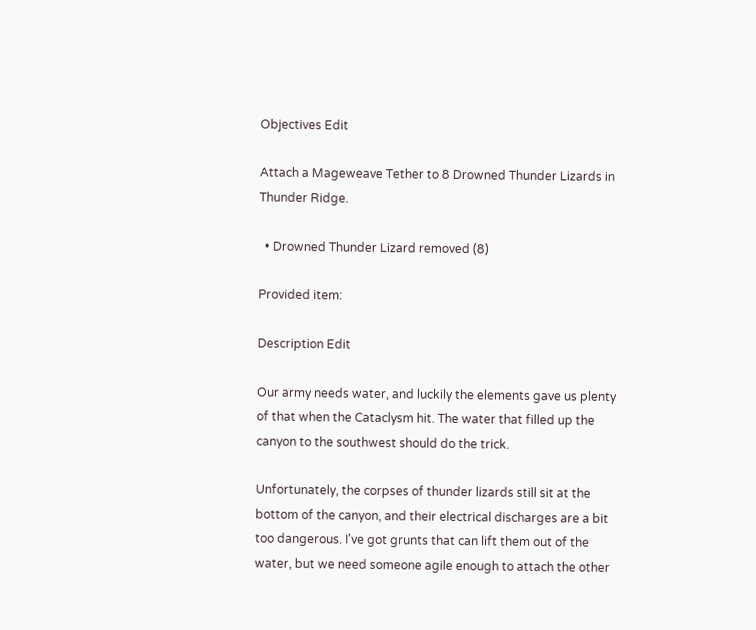Objectives Edit

Attach a Mageweave Tether to 8 Drowned Thunder Lizards in Thunder Ridge.

  • Drowned Thunder Lizard removed (8)

Provided item:

Description Edit

Our army needs water, and luckily the elements gave us plenty of that when the Cataclysm hit. The water that filled up the canyon to the southwest should do the trick.

Unfortunately, the corpses of thunder lizards still sit at the bottom of the canyon, and their electrical discharges are a bit too dangerous. I've got grunts that can lift them out of the water, but we need someone agile enough to attach the other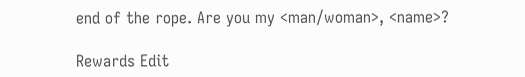end of the rope. Are you my <man/woman>, <name>?

Rewards Edit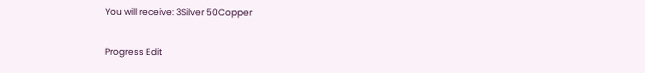You will receive: 3Silver 50Copper

Progress Edit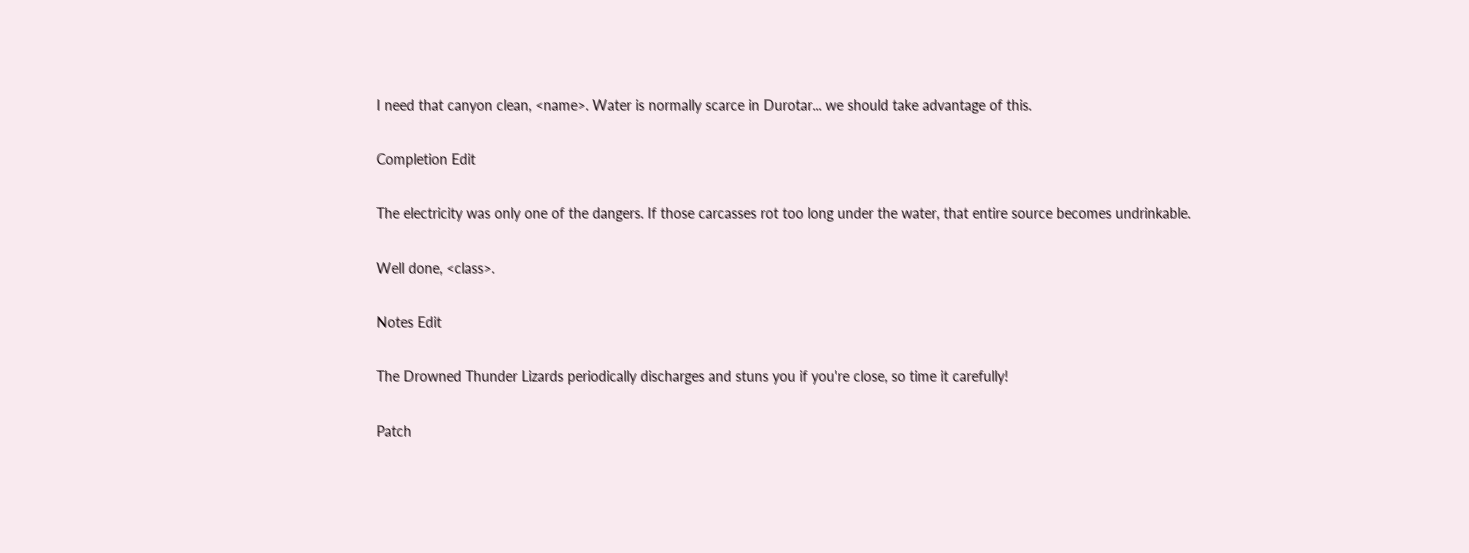I need that canyon clean, <name>. Water is normally scarce in Durotar... we should take advantage of this.

Completion Edit

The electricity was only one of the dangers. If those carcasses rot too long under the water, that entire source becomes undrinkable.

Well done, <class>.

Notes Edit

The Drowned Thunder Lizards periodically discharges and stuns you if you're close, so time it carefully!

Patch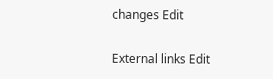changes Edit

External links Edit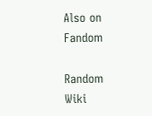Also on Fandom

Random Wiki